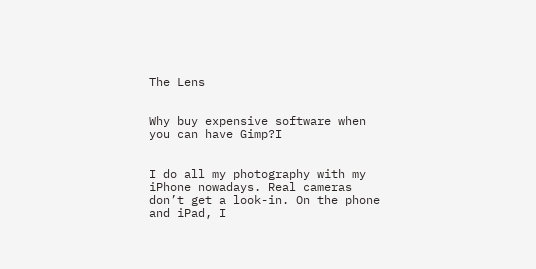The Lens


Why buy expensive software when you can have Gimp?I


I do all my photography with my iPhone nowadays. Real cameras don’t get a look-in. On the phone and iPad, I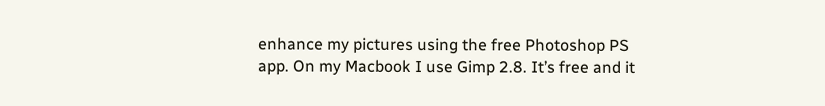enhance my pictures using the free Photoshop PS app. On my Macbook I use Gimp 2.8. It’s free and it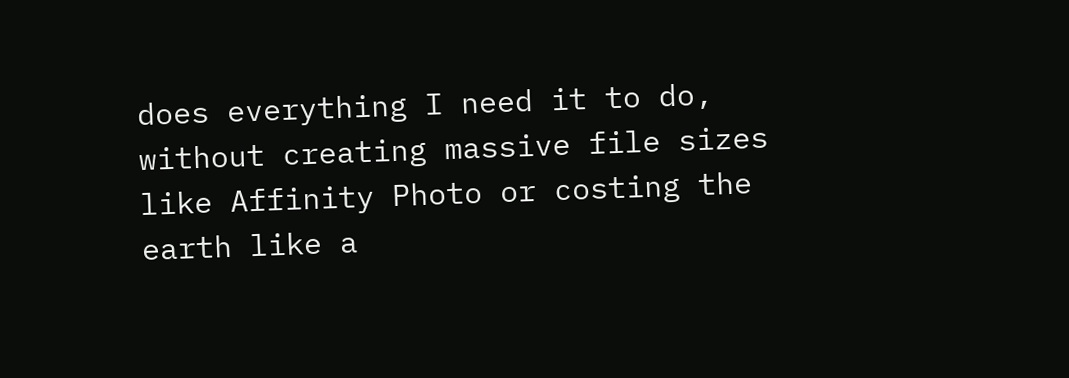does everything I need it to do, without creating massive file sizes like Affinity Photo or costing the earth like a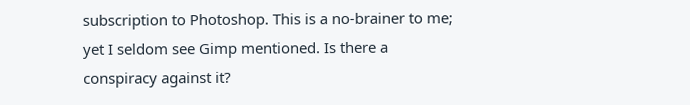subscription to Photoshop. This is a no-brainer to me; yet I seldom see Gimp mentioned. Is there a conspiracy against it?